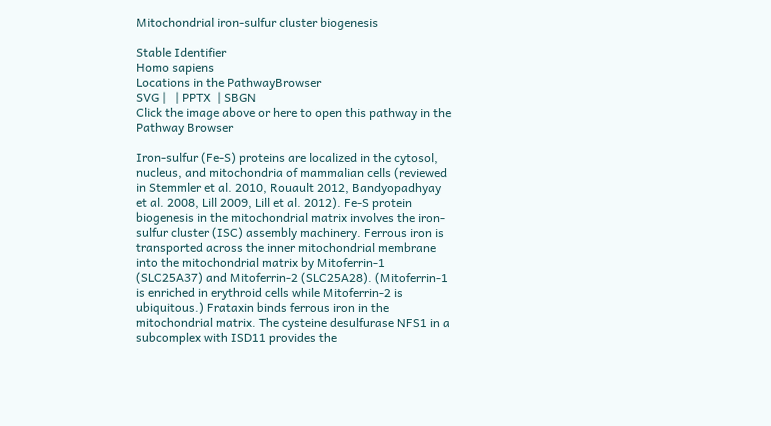Mitochondrial iron-sulfur cluster biogenesis

Stable Identifier
Homo sapiens
Locations in the PathwayBrowser
SVG |   | PPTX  | SBGN
Click the image above or here to open this pathway in the Pathway Browser

Iron-sulfur (Fe-S) proteins are localized in the cytosol, nucleus, and mitochondria of mammalian cells (reviewed in Stemmler et al. 2010, Rouault 2012, Bandyopadhyay et al. 2008, Lill 2009, Lill et al. 2012). Fe-S protein biogenesis in the mitochondrial matrix involves the iron-sulfur cluster (ISC) assembly machinery. Ferrous iron is transported across the inner mitochondrial membrane into the mitochondrial matrix by Mitoferrin-1 (SLC25A37) and Mitoferrin-2 (SLC25A28). (Mitoferrin-1 is enriched in erythroid cells while Mitoferrin-2 is ubiquitous.) Frataxin binds ferrous iron in the mitochondrial matrix. The cysteine desulfurase NFS1 in a subcomplex with ISD11 provides the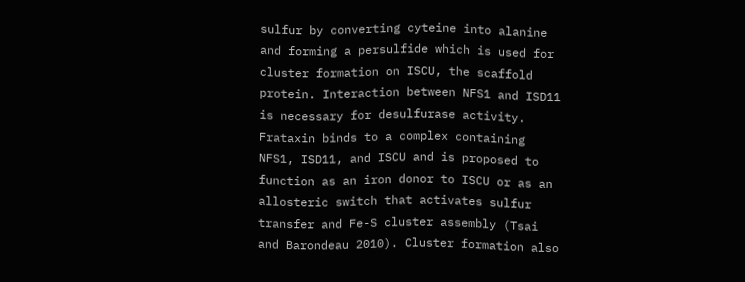sulfur by converting cyteine into alanine and forming a persulfide which is used for cluster formation on ISCU, the scaffold protein. Interaction between NFS1 and ISD11 is necessary for desulfurase activity. Frataxin binds to a complex containing NFS1, ISD11, and ISCU and is proposed to function as an iron donor to ISCU or as an allosteric switch that activates sulfur transfer and Fe-S cluster assembly (Tsai and Barondeau 2010). Cluster formation also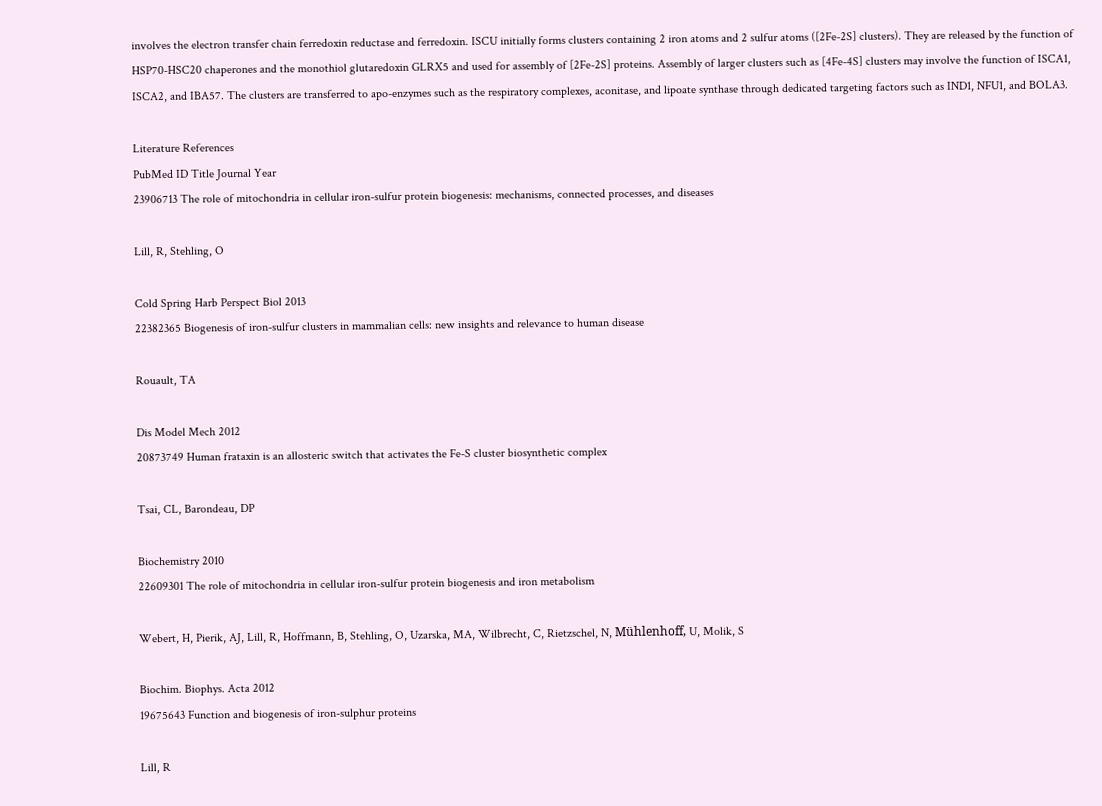involves the electron transfer chain ferredoxin reductase and ferredoxin. ISCU initially forms clusters containing 2 iron atoms and 2 sulfur atoms ([2Fe-2S] clusters). They are released by the function of HSP70-HSC20 chaperones and the monothiol glutaredoxin GLRX5 and used for assembly of [2Fe-2S] proteins. Assembly of larger clusters such as [4Fe-4S] clusters may involve the function of ISCA1, ISCA2, and IBA57. The clusters are transferred to apo-enzymes such as the respiratory complexes, aconitase, and lipoate synthase through dedicated targeting factors such as IND1, NFU1, and BOLA3.

Literature References
PubMed ID Title Journal Year
23906713 The role of mitochondria in cellular iron-sulfur protein biogenesis: mechanisms, connected processes, and diseases

Lill, R, Stehling, O

Cold Spring Harb Perspect Biol 2013
22382365 Biogenesis of iron-sulfur clusters in mammalian cells: new insights and relevance to human disease

Rouault, TA

Dis Model Mech 2012
20873749 Human frataxin is an allosteric switch that activates the Fe-S cluster biosynthetic complex

Tsai, CL, Barondeau, DP

Biochemistry 2010
22609301 The role of mitochondria in cellular iron-sulfur protein biogenesis and iron metabolism

Webert, H, Pierik, AJ, Lill, R, Hoffmann, B, Stehling, O, Uzarska, MA, Wilbrecht, C, Rietzschel, N, Mühlenhoff, U, Molik, S

Biochim. Biophys. Acta 2012
19675643 Function and biogenesis of iron-sulphur proteins

Lill, R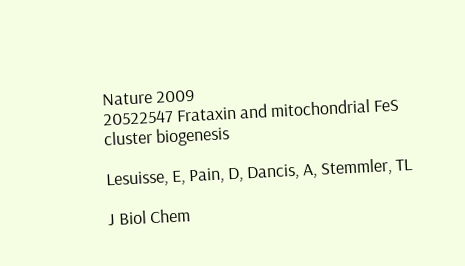Nature 2009
20522547 Frataxin and mitochondrial FeS cluster biogenesis

Lesuisse, E, Pain, D, Dancis, A, Stemmler, TL

J Biol Chem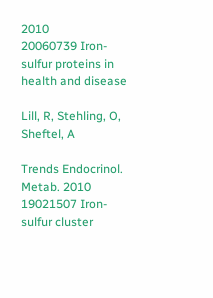2010
20060739 Iron-sulfur proteins in health and disease

Lill, R, Stehling, O, Sheftel, A

Trends Endocrinol. Metab. 2010
19021507 Iron-sulfur cluster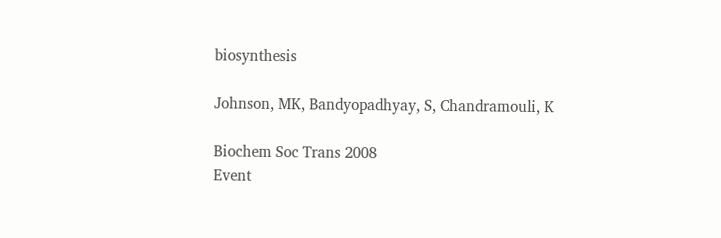biosynthesis

Johnson, MK, Bandyopadhyay, S, Chandramouli, K

Biochem Soc Trans 2008
Event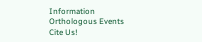Information
Orthologous Events
Cite Us!